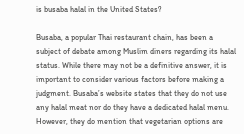is busaba halal in the United States?

Busaba, a popular Thai restaurant chain, has been a subject of debate among Muslim diners regarding its halal status. While there may not be a definitive answer, it is important to consider various factors before making a judgment. Busaba’s website states that they do not use any halal meat nor do they have a dedicated halal menu. However, they do mention that vegetarian options are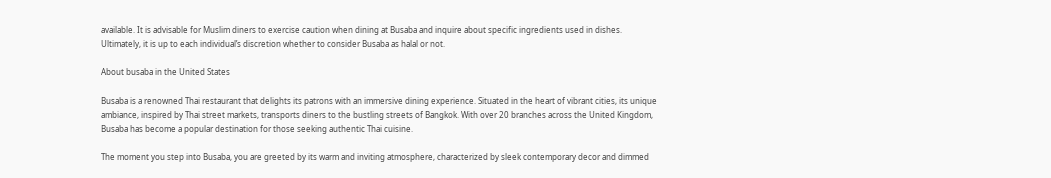available. It is advisable for Muslim diners to exercise caution when dining at Busaba and inquire about specific ingredients used in dishes. Ultimately, it is up to each individual’s discretion whether to consider Busaba as halal or not.

About busaba in the United States

Busaba is a renowned Thai restaurant that delights its patrons with an immersive dining experience. Situated in the heart of vibrant cities, its unique ambiance, inspired by Thai street markets, transports diners to the bustling streets of Bangkok. With over 20 branches across the United Kingdom, Busaba has become a popular destination for those seeking authentic Thai cuisine.

The moment you step into Busaba, you are greeted by its warm and inviting atmosphere, characterized by sleek contemporary decor and dimmed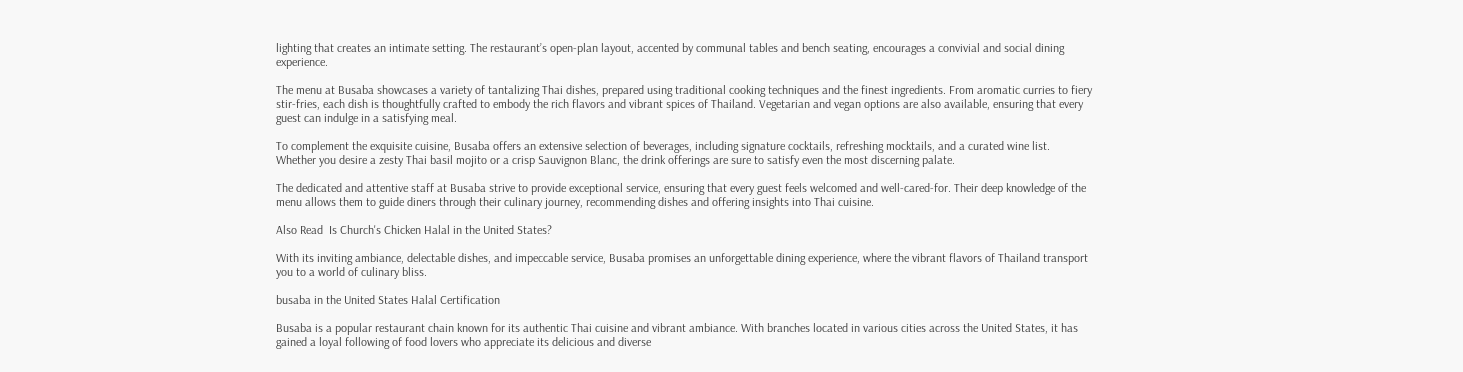lighting that creates an intimate setting. The restaurant’s open-plan layout, accented by communal tables and bench seating, encourages a convivial and social dining experience.

The menu at Busaba showcases a variety of tantalizing Thai dishes, prepared using traditional cooking techniques and the finest ingredients. From aromatic curries to fiery stir-fries, each dish is thoughtfully crafted to embody the rich flavors and vibrant spices of Thailand. Vegetarian and vegan options are also available, ensuring that every guest can indulge in a satisfying meal.

To complement the exquisite cuisine, Busaba offers an extensive selection of beverages, including signature cocktails, refreshing mocktails, and a curated wine list. Whether you desire a zesty Thai basil mojito or a crisp Sauvignon Blanc, the drink offerings are sure to satisfy even the most discerning palate.

The dedicated and attentive staff at Busaba strive to provide exceptional service, ensuring that every guest feels welcomed and well-cared-for. Their deep knowledge of the menu allows them to guide diners through their culinary journey, recommending dishes and offering insights into Thai cuisine.

Also Read  Is Church's Chicken Halal in the United States?

With its inviting ambiance, delectable dishes, and impeccable service, Busaba promises an unforgettable dining experience, where the vibrant flavors of Thailand transport you to a world of culinary bliss.

busaba in the United States Halal Certification

Busaba is a popular restaurant chain known for its authentic Thai cuisine and vibrant ambiance. With branches located in various cities across the United States, it has gained a loyal following of food lovers who appreciate its delicious and diverse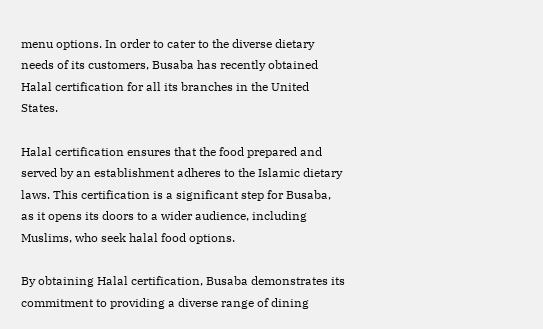menu options. In order to cater to the diverse dietary needs of its customers, Busaba has recently obtained Halal certification for all its branches in the United States.

Halal certification ensures that the food prepared and served by an establishment adheres to the Islamic dietary laws. This certification is a significant step for Busaba, as it opens its doors to a wider audience, including Muslims, who seek halal food options.

By obtaining Halal certification, Busaba demonstrates its commitment to providing a diverse range of dining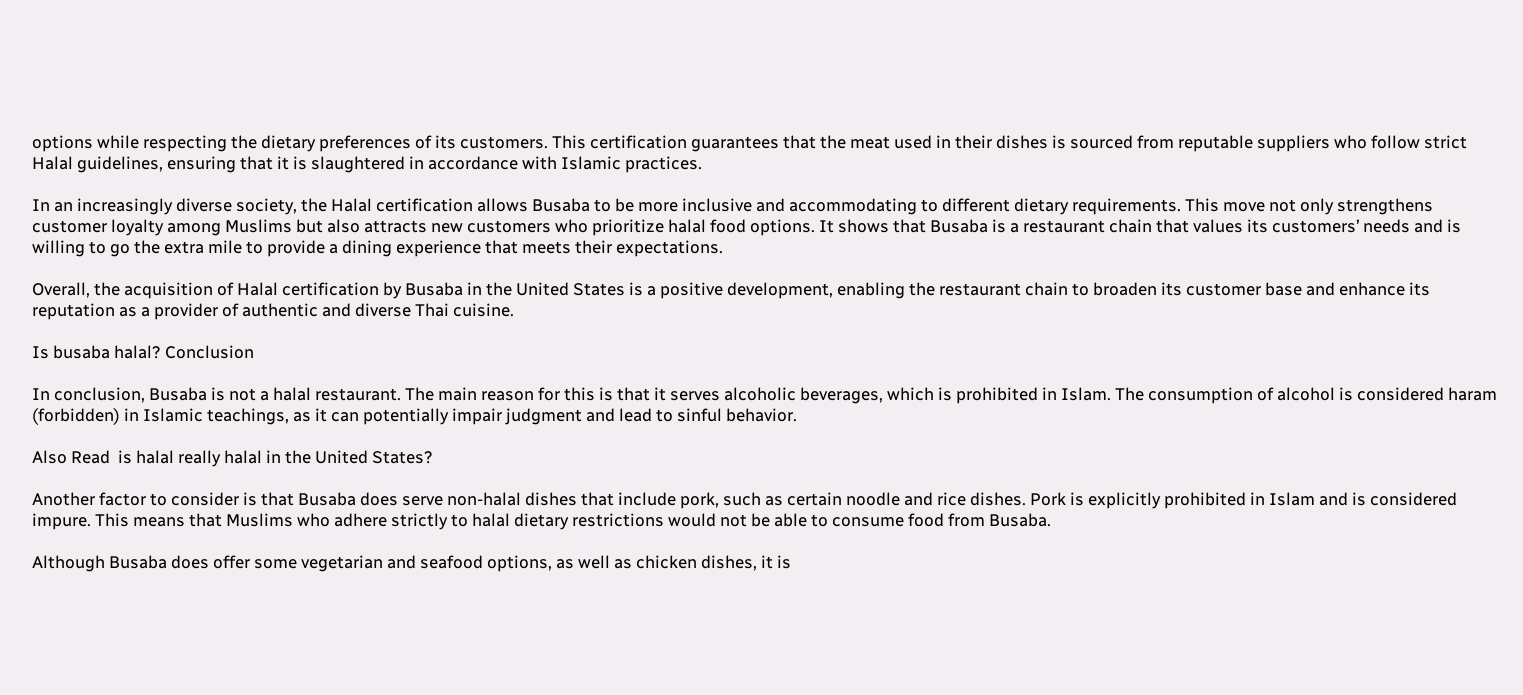options while respecting the dietary preferences of its customers. This certification guarantees that the meat used in their dishes is sourced from reputable suppliers who follow strict Halal guidelines, ensuring that it is slaughtered in accordance with Islamic practices.

In an increasingly diverse society, the Halal certification allows Busaba to be more inclusive and accommodating to different dietary requirements. This move not only strengthens customer loyalty among Muslims but also attracts new customers who prioritize halal food options. It shows that Busaba is a restaurant chain that values its customers’ needs and is willing to go the extra mile to provide a dining experience that meets their expectations.

Overall, the acquisition of Halal certification by Busaba in the United States is a positive development, enabling the restaurant chain to broaden its customer base and enhance its reputation as a provider of authentic and diverse Thai cuisine.

Is busaba halal? Conclusion

In conclusion, Busaba is not a halal restaurant. The main reason for this is that it serves alcoholic beverages, which is prohibited in Islam. The consumption of alcohol is considered haram (forbidden) in Islamic teachings, as it can potentially impair judgment and lead to sinful behavior.

Also Read  is halal really halal in the United States?

Another factor to consider is that Busaba does serve non-halal dishes that include pork, such as certain noodle and rice dishes. Pork is explicitly prohibited in Islam and is considered impure. This means that Muslims who adhere strictly to halal dietary restrictions would not be able to consume food from Busaba.

Although Busaba does offer some vegetarian and seafood options, as well as chicken dishes, it is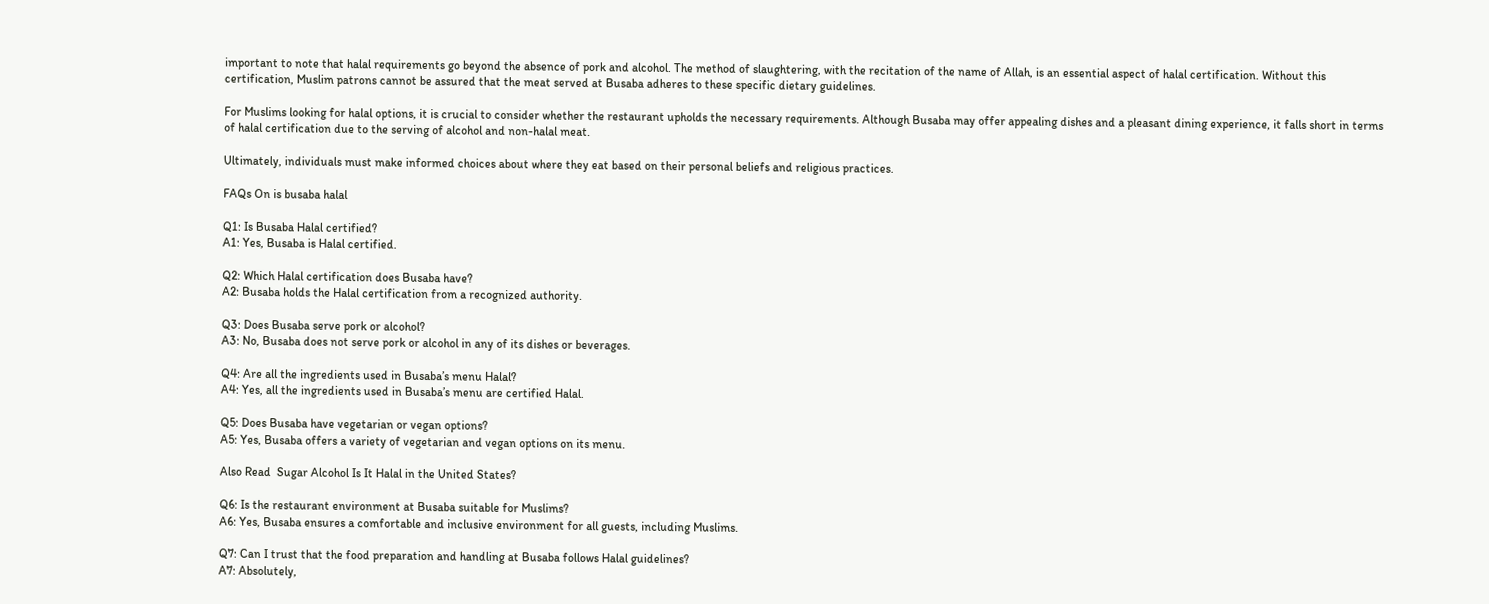important to note that halal requirements go beyond the absence of pork and alcohol. The method of slaughtering, with the recitation of the name of Allah, is an essential aspect of halal certification. Without this certification, Muslim patrons cannot be assured that the meat served at Busaba adheres to these specific dietary guidelines.

For Muslims looking for halal options, it is crucial to consider whether the restaurant upholds the necessary requirements. Although Busaba may offer appealing dishes and a pleasant dining experience, it falls short in terms of halal certification due to the serving of alcohol and non-halal meat.

Ultimately, individuals must make informed choices about where they eat based on their personal beliefs and religious practices.

FAQs On is busaba halal

Q1: Is Busaba Halal certified?
A1: Yes, Busaba is Halal certified.

Q2: Which Halal certification does Busaba have?
A2: Busaba holds the Halal certification from a recognized authority.

Q3: Does Busaba serve pork or alcohol?
A3: No, Busaba does not serve pork or alcohol in any of its dishes or beverages.

Q4: Are all the ingredients used in Busaba’s menu Halal?
A4: Yes, all the ingredients used in Busaba’s menu are certified Halal.

Q5: Does Busaba have vegetarian or vegan options?
A5: Yes, Busaba offers a variety of vegetarian and vegan options on its menu.

Also Read  Sugar Alcohol Is It Halal in the United States?

Q6: Is the restaurant environment at Busaba suitable for Muslims?
A6: Yes, Busaba ensures a comfortable and inclusive environment for all guests, including Muslims.

Q7: Can I trust that the food preparation and handling at Busaba follows Halal guidelines?
A7: Absolutely,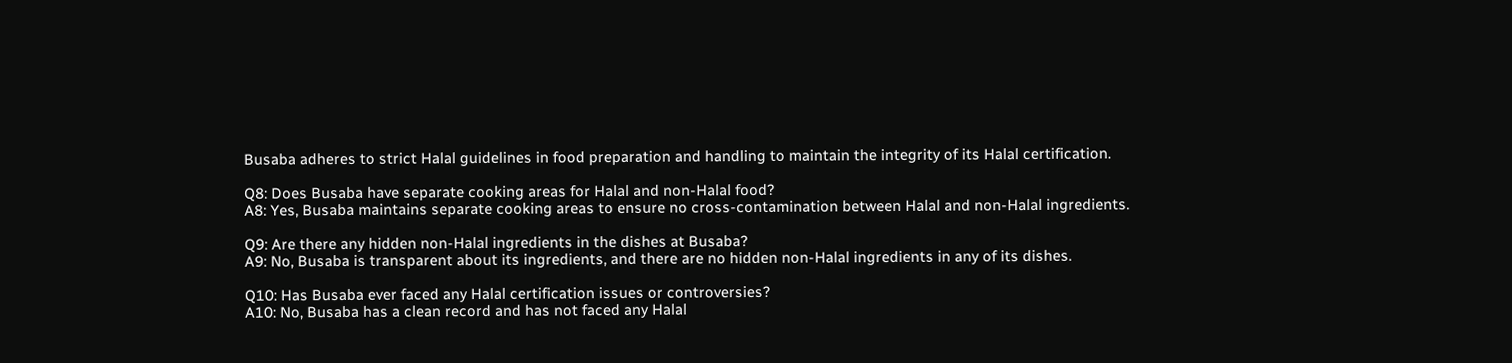Busaba adheres to strict Halal guidelines in food preparation and handling to maintain the integrity of its Halal certification.

Q8: Does Busaba have separate cooking areas for Halal and non-Halal food?
A8: Yes, Busaba maintains separate cooking areas to ensure no cross-contamination between Halal and non-Halal ingredients.

Q9: Are there any hidden non-Halal ingredients in the dishes at Busaba?
A9: No, Busaba is transparent about its ingredients, and there are no hidden non-Halal ingredients in any of its dishes.

Q10: Has Busaba ever faced any Halal certification issues or controversies?
A10: No, Busaba has a clean record and has not faced any Halal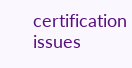certification issues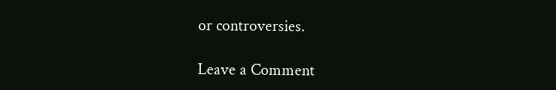or controversies.

Leave a Comment